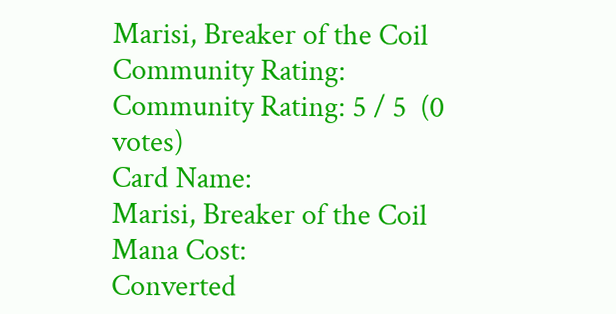Marisi, Breaker of the Coil
Community Rating:
Community Rating: 5 / 5  (0 votes)
Card Name:
Marisi, Breaker of the Coil
Mana Cost:
Converted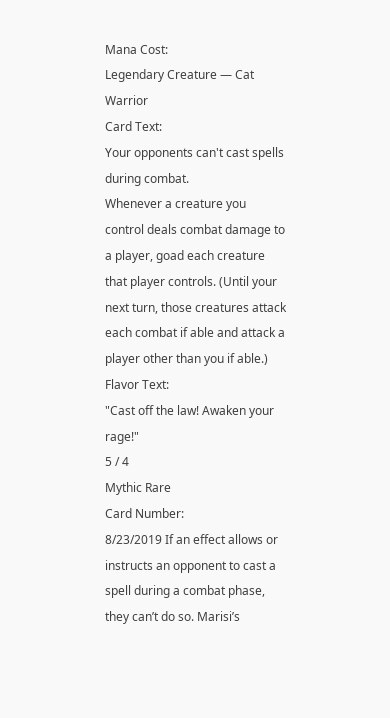Mana Cost:
Legendary Creature — Cat Warrior
Card Text:
Your opponents can't cast spells during combat.
Whenever a creature you control deals combat damage to a player, goad each creature that player controls. (Until your next turn, those creatures attack each combat if able and attack a player other than you if able.)
Flavor Text:
"Cast off the law! Awaken your rage!"
5 / 4
Mythic Rare
Card Number:
8/23/2019 If an effect allows or instructs an opponent to cast a spell during a combat phase, they can’t do so. Marisi’s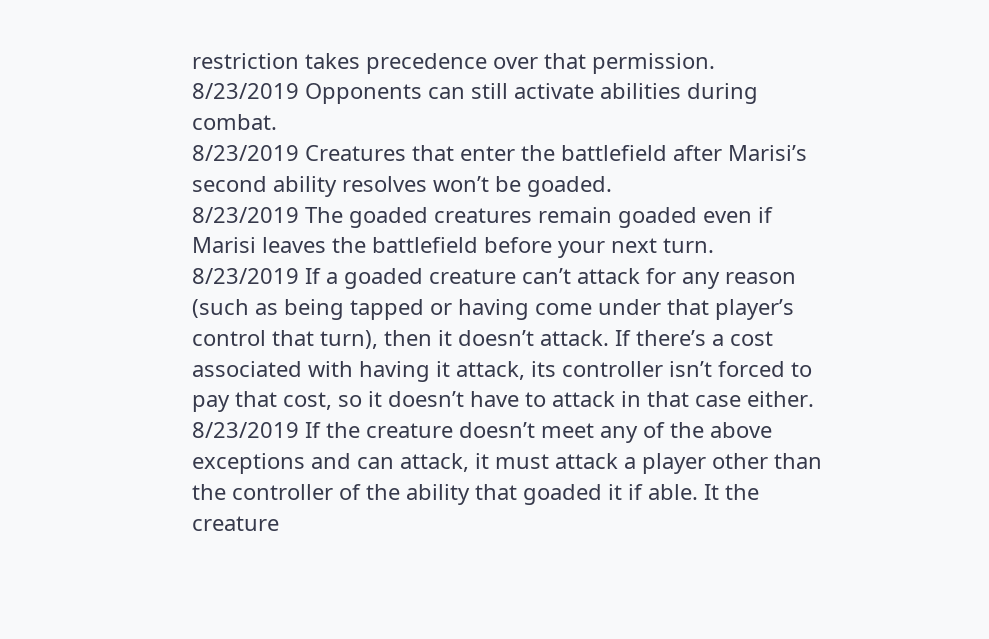restriction takes precedence over that permission.
8/23/2019 Opponents can still activate abilities during combat.
8/23/2019 Creatures that enter the battlefield after Marisi’s second ability resolves won’t be goaded.
8/23/2019 The goaded creatures remain goaded even if Marisi leaves the battlefield before your next turn.
8/23/2019 If a goaded creature can’t attack for any reason (such as being tapped or having come under that player’s control that turn), then it doesn’t attack. If there’s a cost associated with having it attack, its controller isn’t forced to pay that cost, so it doesn’t have to attack in that case either.
8/23/2019 If the creature doesn’t meet any of the above exceptions and can attack, it must attack a player other than the controller of the ability that goaded it if able. It the creature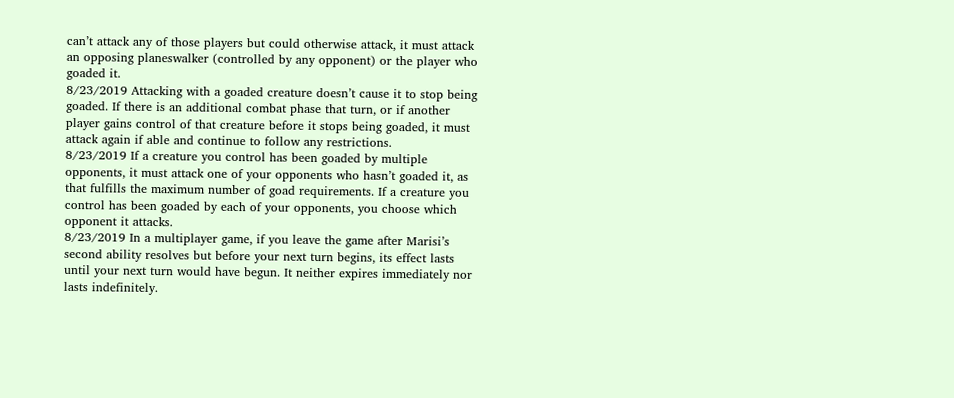can’t attack any of those players but could otherwise attack, it must attack an opposing planeswalker (controlled by any opponent) or the player who goaded it.
8/23/2019 Attacking with a goaded creature doesn’t cause it to stop being goaded. If there is an additional combat phase that turn, or if another player gains control of that creature before it stops being goaded, it must attack again if able and continue to follow any restrictions.
8/23/2019 If a creature you control has been goaded by multiple opponents, it must attack one of your opponents who hasn’t goaded it, as that fulfills the maximum number of goad requirements. If a creature you control has been goaded by each of your opponents, you choose which opponent it attacks.
8/23/2019 In a multiplayer game, if you leave the game after Marisi’s second ability resolves but before your next turn begins, its effect lasts until your next turn would have begun. It neither expires immediately nor lasts indefinitely.